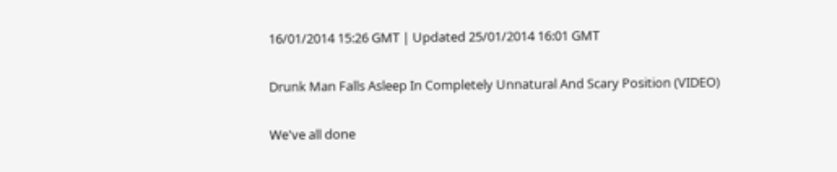16/01/2014 15:26 GMT | Updated 25/01/2014 16:01 GMT

Drunk Man Falls Asleep In Completely Unnatural And Scary Position (VIDEO)

We've all done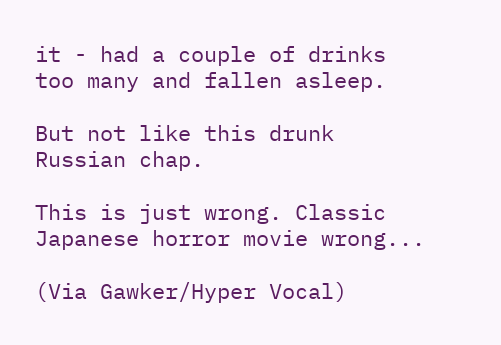it - had a couple of drinks too many and fallen asleep.

But not like this drunk Russian chap.

This is just wrong. Classic Japanese horror movie wrong...

(Via Gawker/Hyper Vocal)